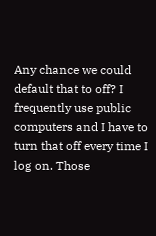Any chance we could default that to off? I frequently use public computers and I have to turn that off every time I log on. Those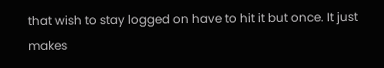that wish to stay logged on have to hit it but once. It just makes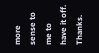more sense to me to have it off. Thanks.